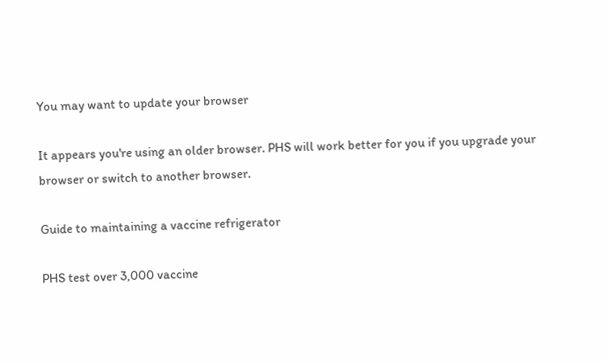You may want to update your browser

It appears you're using an older browser. PHS will work better for you if you upgrade your browser or switch to another browser.

Guide to maintaining a vaccine refrigerator

PHS test over 3,000 vaccine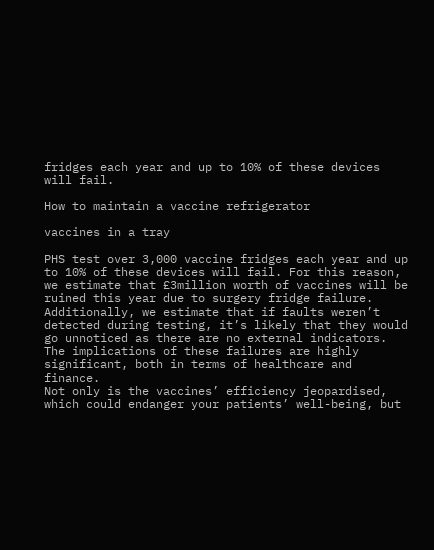fridges each year and up to 10% of these devices will fail.

How to maintain a vaccine refrigerator

vaccines in a tray

PHS test over 3,000 vaccine fridges each year and up to 10% of these devices will fail. For this reason, we estimate that £3million worth of vaccines will be ruined this year due to surgery fridge failure.
Additionally, we estimate that if faults weren’t detected during testing, it’s likely that they would go unnoticed as there are no external indicators. The implications of these failures are highly significant, both in terms of healthcare and finance.
Not only is the vaccines’ efficiency jeopardised, which could endanger your patients’ well-being, but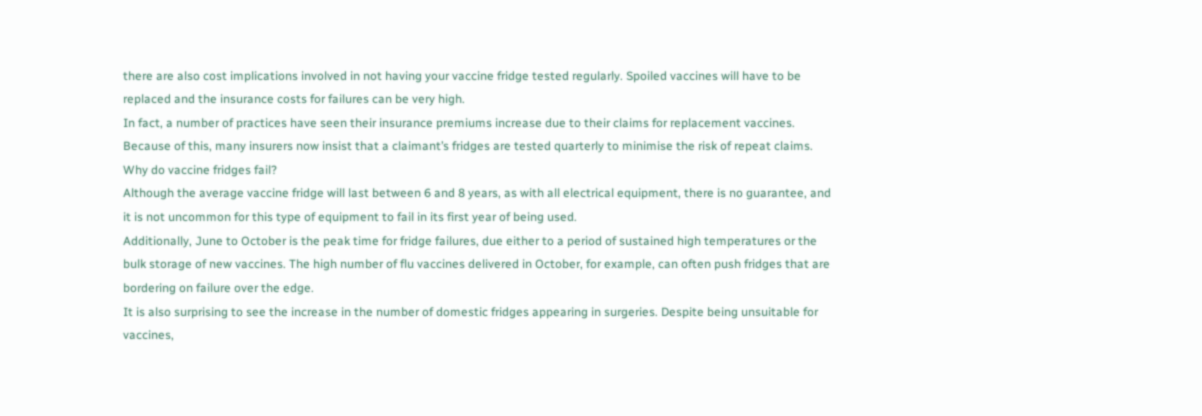there are also cost implications involved in not having your vaccine fridge tested regularly. Spoiled vaccines will have to be replaced and the insurance costs for failures can be very high.
In fact, a number of practices have seen their insurance premiums increase due to their claims for replacement vaccines. Because of this, many insurers now insist that a claimant’s fridges are tested quarterly to minimise the risk of repeat claims.
Why do vaccine fridges fail?
Although the average vaccine fridge will last between 6 and 8 years, as with all electrical equipment, there is no guarantee, and it is not uncommon for this type of equipment to fail in its first year of being used.
Additionally, June to October is the peak time for fridge failures, due either to a period of sustained high temperatures or the bulk storage of new vaccines. The high number of flu vaccines delivered in October, for example, can often push fridges that are bordering on failure over the edge.
It is also surprising to see the increase in the number of domestic fridges appearing in surgeries. Despite being unsuitable for vaccines,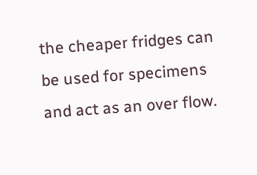the cheaper fridges can be used for specimens and act as an over flow.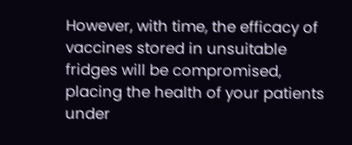However, with time, the efficacy of vaccines stored in unsuitable fridges will be compromised, placing the health of your patients under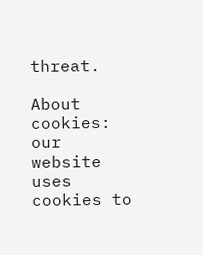threat.

About cookies: our website uses cookies to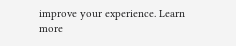improve your experience. Learn more